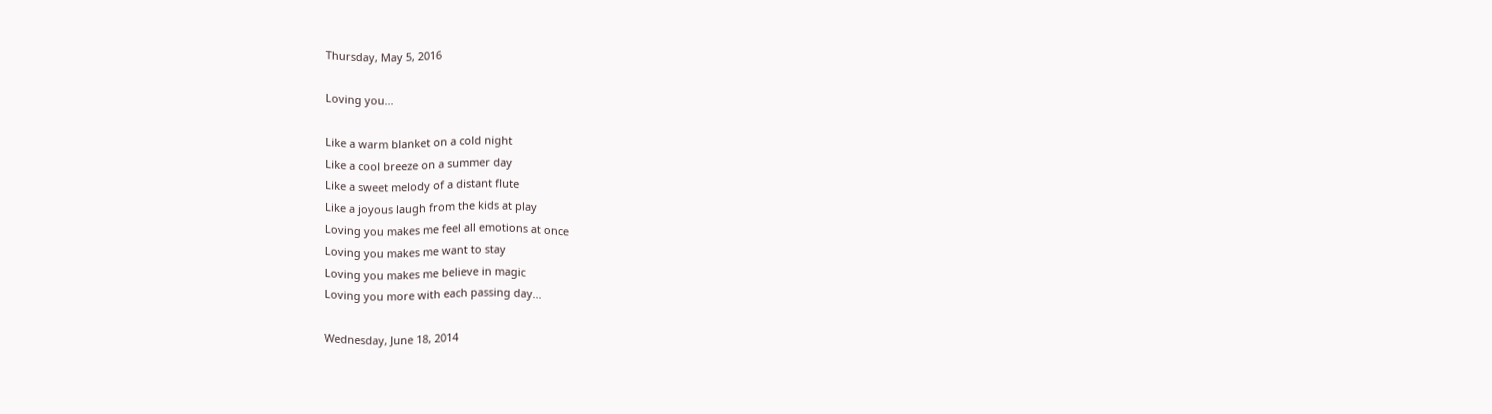Thursday, May 5, 2016

Loving you...

Like a warm blanket on a cold night
Like a cool breeze on a summer day
Like a sweet melody of a distant flute
Like a joyous laugh from the kids at play
Loving you makes me feel all emotions at once
Loving you makes me want to stay
Loving you makes me believe in magic
Loving you more with each passing day...

Wednesday, June 18, 2014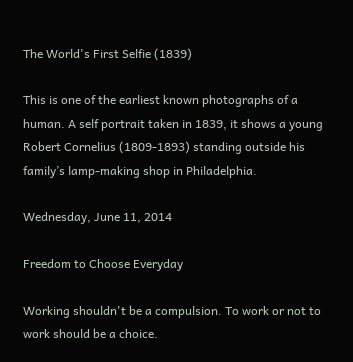The World's First Selfie (1839)

This is one of the earliest known photographs of a human. A self portrait taken in 1839, it shows a young Robert Cornelius (1809-1893) standing outside his family’s lamp-making shop in Philadelphia.

Wednesday, June 11, 2014

Freedom to Choose Everyday

Working shouldn't be a compulsion. To work or not to work should be a choice.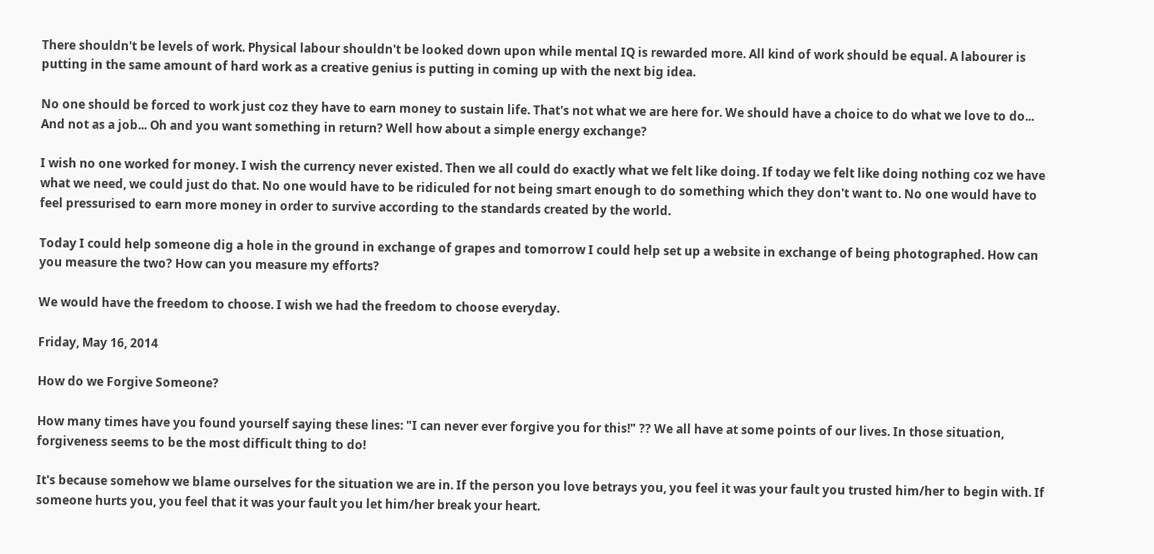There shouldn't be levels of work. Physical labour shouldn't be looked down upon while mental IQ is rewarded more. All kind of work should be equal. A labourer is putting in the same amount of hard work as a creative genius is putting in coming up with the next big idea.

No one should be forced to work just coz they have to earn money to sustain life. That's not what we are here for. We should have a choice to do what we love to do... And not as a job... Oh and you want something in return? Well how about a simple energy exchange?

I wish no one worked for money. I wish the currency never existed. Then we all could do exactly what we felt like doing. If today we felt like doing nothing coz we have what we need, we could just do that. No one would have to be ridiculed for not being smart enough to do something which they don't want to. No one would have to feel pressurised to earn more money in order to survive according to the standards created by the world.

Today I could help someone dig a hole in the ground in exchange of grapes and tomorrow I could help set up a website in exchange of being photographed. How can you measure the two? How can you measure my efforts?

We would have the freedom to choose. I wish we had the freedom to choose everyday.

Friday, May 16, 2014

How do we Forgive Someone?

How many times have you found yourself saying these lines: "I can never ever forgive you for this!" ?? We all have at some points of our lives. In those situation, forgiveness seems to be the most difficult thing to do!

It's because somehow we blame ourselves for the situation we are in. If the person you love betrays you, you feel it was your fault you trusted him/her to begin with. If someone hurts you, you feel that it was your fault you let him/her break your heart.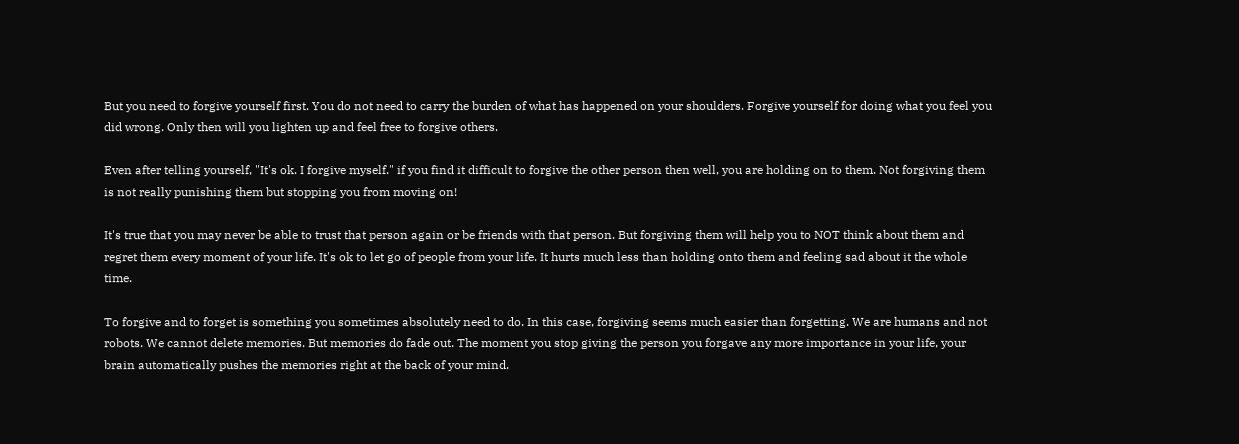But you need to forgive yourself first. You do not need to carry the burden of what has happened on your shoulders. Forgive yourself for doing what you feel you did wrong. Only then will you lighten up and feel free to forgive others.

Even after telling yourself, "It's ok. I forgive myself." if you find it difficult to forgive the other person then well, you are holding on to them. Not forgiving them is not really punishing them but stopping you from moving on!

It's true that you may never be able to trust that person again or be friends with that person. But forgiving them will help you to NOT think about them and regret them every moment of your life. It's ok to let go of people from your life. It hurts much less than holding onto them and feeling sad about it the whole time.

To forgive and to forget is something you sometimes absolutely need to do. In this case, forgiving seems much easier than forgetting. We are humans and not robots. We cannot delete memories. But memories do fade out. The moment you stop giving the person you forgave any more importance in your life, your brain automatically pushes the memories right at the back of your mind.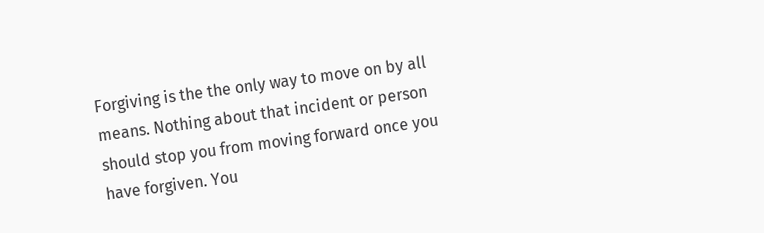Forgiving is the the only way to move on by all means. Nothing about that incident or person should stop you from moving forward once you have forgiven. You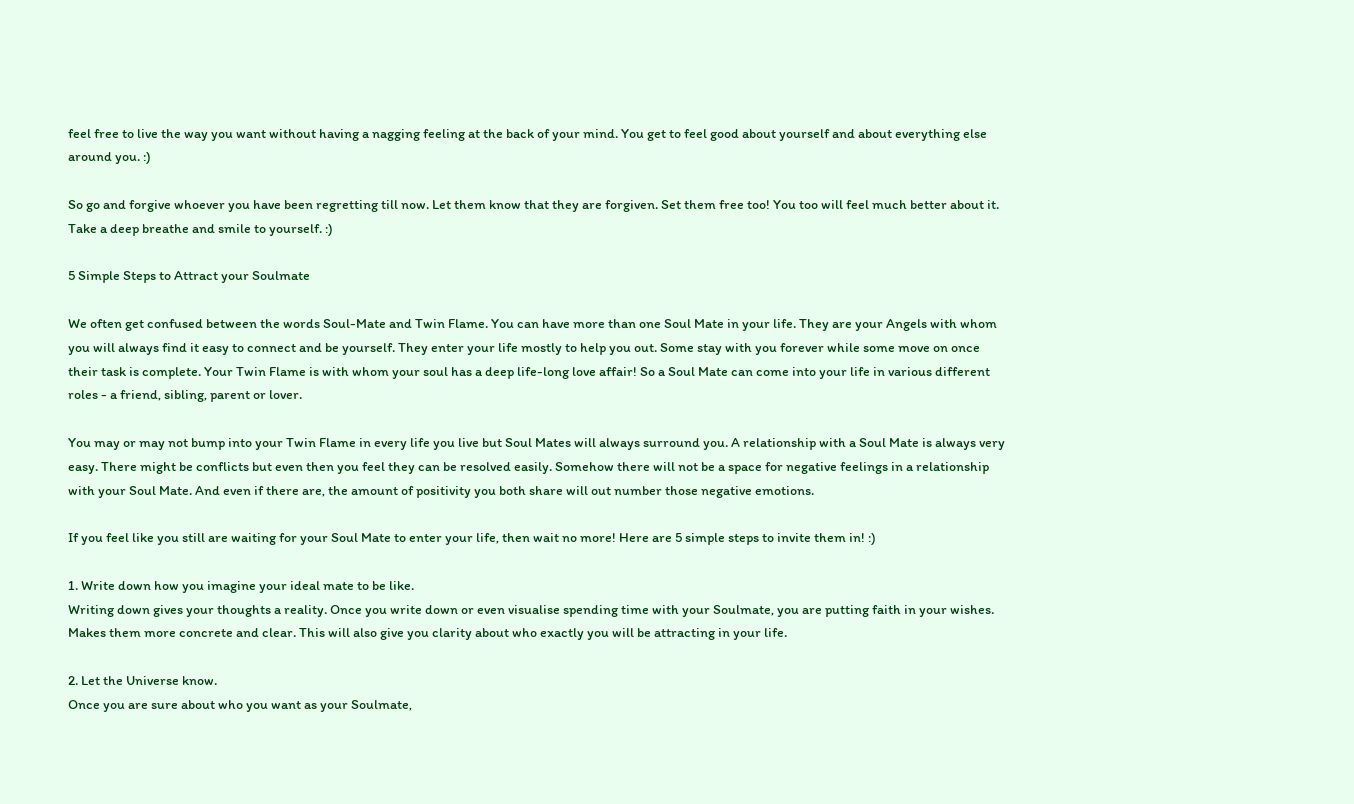feel free to live the way you want without having a nagging feeling at the back of your mind. You get to feel good about yourself and about everything else around you. :)

So go and forgive whoever you have been regretting till now. Let them know that they are forgiven. Set them free too! You too will feel much better about it. Take a deep breathe and smile to yourself. :)

5 Simple Steps to Attract your Soulmate

We often get confused between the words Soul-Mate and Twin Flame. You can have more than one Soul Mate in your life. They are your Angels with whom you will always find it easy to connect and be yourself. They enter your life mostly to help you out. Some stay with you forever while some move on once their task is complete. Your Twin Flame is with whom your soul has a deep life-long love affair! So a Soul Mate can come into your life in various different roles - a friend, sibling, parent or lover.

You may or may not bump into your Twin Flame in every life you live but Soul Mates will always surround you. A relationship with a Soul Mate is always very easy. There might be conflicts but even then you feel they can be resolved easily. Somehow there will not be a space for negative feelings in a relationship with your Soul Mate. And even if there are, the amount of positivity you both share will out number those negative emotions.

If you feel like you still are waiting for your Soul Mate to enter your life, then wait no more! Here are 5 simple steps to invite them in! :)

1. Write down how you imagine your ideal mate to be like.
Writing down gives your thoughts a reality. Once you write down or even visualise spending time with your Soulmate, you are putting faith in your wishes. Makes them more concrete and clear. This will also give you clarity about who exactly you will be attracting in your life.

2. Let the Universe know.
Once you are sure about who you want as your Soulmate,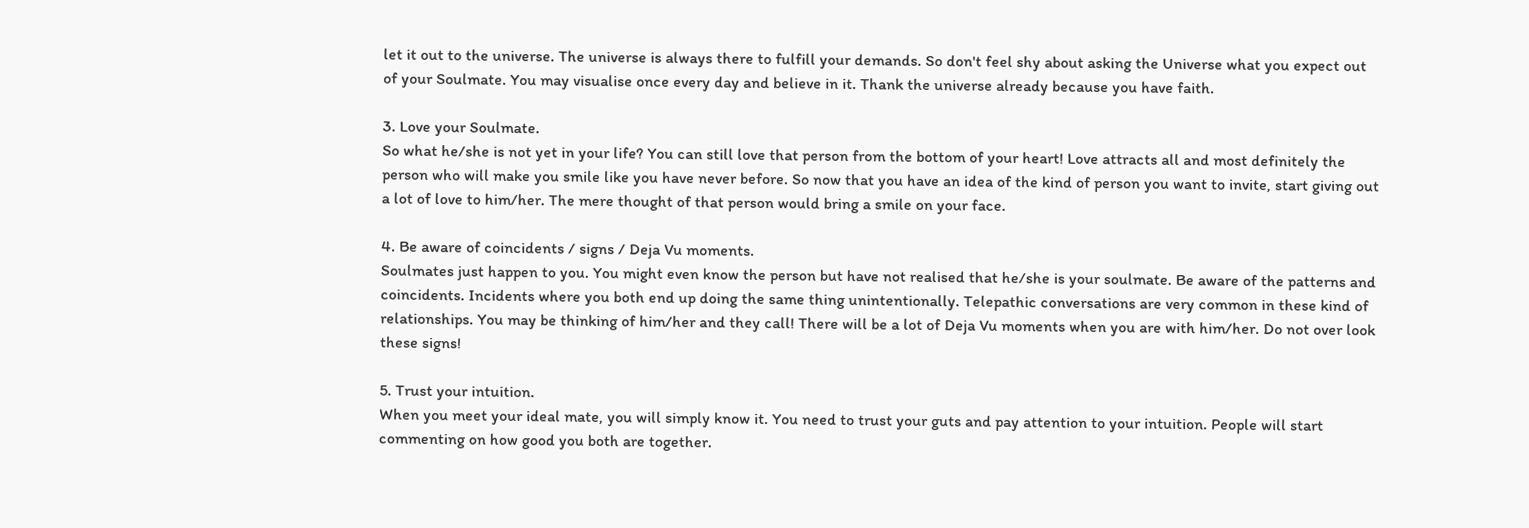let it out to the universe. The universe is always there to fulfill your demands. So don't feel shy about asking the Universe what you expect out of your Soulmate. You may visualise once every day and believe in it. Thank the universe already because you have faith.

3. Love your Soulmate.
So what he/she is not yet in your life? You can still love that person from the bottom of your heart! Love attracts all and most definitely the person who will make you smile like you have never before. So now that you have an idea of the kind of person you want to invite, start giving out a lot of love to him/her. The mere thought of that person would bring a smile on your face.

4. Be aware of coincidents / signs / Deja Vu moments.
Soulmates just happen to you. You might even know the person but have not realised that he/she is your soulmate. Be aware of the patterns and coincidents. Incidents where you both end up doing the same thing unintentionally. Telepathic conversations are very common in these kind of relationships. You may be thinking of him/her and they call! There will be a lot of Deja Vu moments when you are with him/her. Do not over look these signs!

5. Trust your intuition.
When you meet your ideal mate, you will simply know it. You need to trust your guts and pay attention to your intuition. People will start commenting on how good you both are together.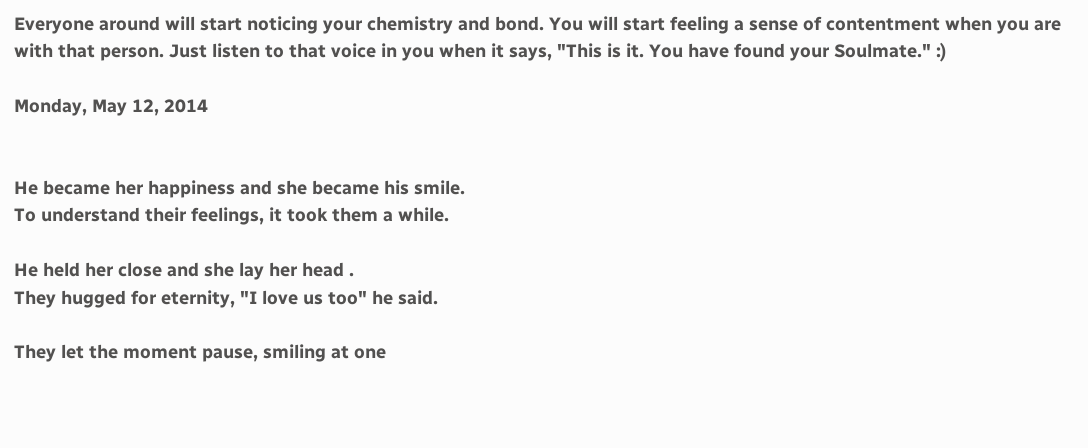Everyone around will start noticing your chemistry and bond. You will start feeling a sense of contentment when you are with that person. Just listen to that voice in you when it says, "This is it. You have found your Soulmate." :)

Monday, May 12, 2014


He became her happiness and she became his smile.
To understand their feelings, it took them a while.

He held her close and she lay her head .
They hugged for eternity, "I love us too" he said.

They let the moment pause, smiling at one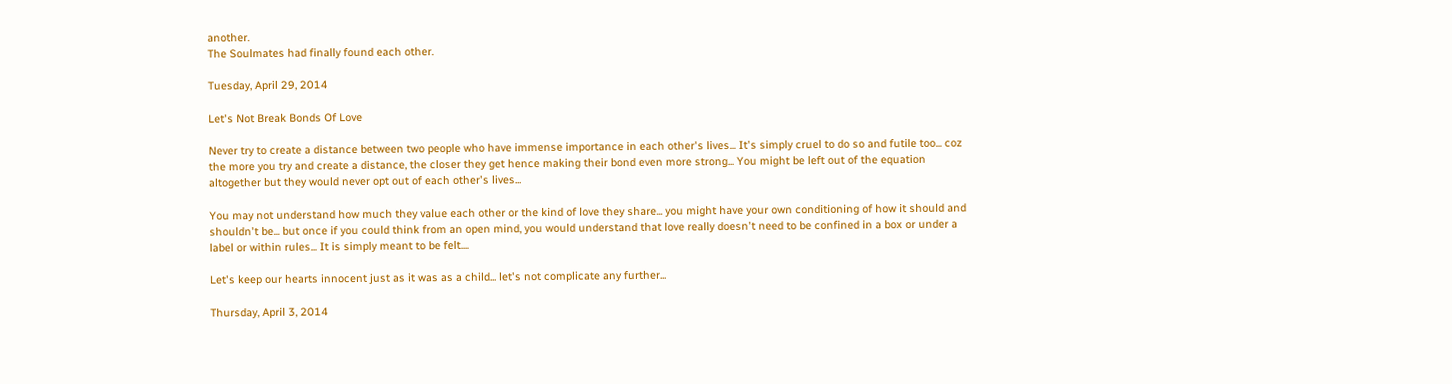another.
The Soulmates had finally found each other.

Tuesday, April 29, 2014

Let's Not Break Bonds Of Love

Never try to create a distance between two people who have immense importance in each other's lives... It's simply cruel to do so and futile too... coz the more you try and create a distance, the closer they get hence making their bond even more strong... You might be left out of the equation altogether but they would never opt out of each other's lives...

You may not understand how much they value each other or the kind of love they share... you might have your own conditioning of how it should and shouldn't be... but once if you could think from an open mind, you would understand that love really doesn't need to be confined in a box or under a label or within rules... It is simply meant to be felt....

Let's keep our hearts innocent just as it was as a child... let's not complicate any further...

Thursday, April 3, 2014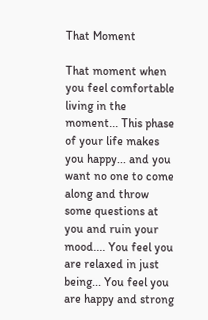That Moment

That moment when you feel comfortable living in the moment... This phase of your life makes you happy... and you want no one to come along and throw some questions at you and ruin your mood.... You feel you are relaxed in just being... You feel you are happy and strong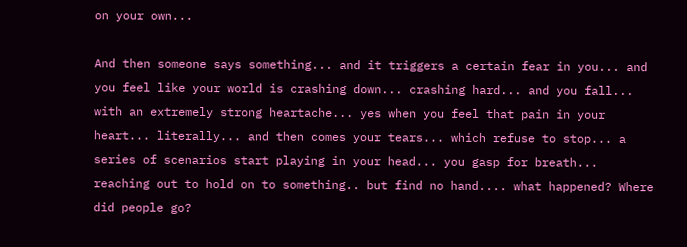on your own...

And then someone says something... and it triggers a certain fear in you... and you feel like your world is crashing down... crashing hard... and you fall... with an extremely strong heartache... yes when you feel that pain in your heart... literally... and then comes your tears... which refuse to stop... a series of scenarios start playing in your head... you gasp for breath... reaching out to hold on to something.. but find no hand.... what happened? Where did people go?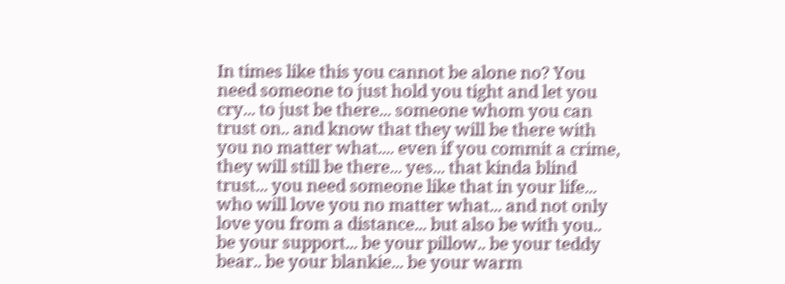In times like this you cannot be alone no? You need someone to just hold you tight and let you cry... to just be there... someone whom you can trust on.. and know that they will be there with you no matter what.... even if you commit a crime, they will still be there... yes... that kinda blind trust... you need someone like that in your life... who will love you no matter what... and not only love you from a distance... but also be with you.. be your support... be your pillow.. be your teddy bear.. be your blankie... be your warm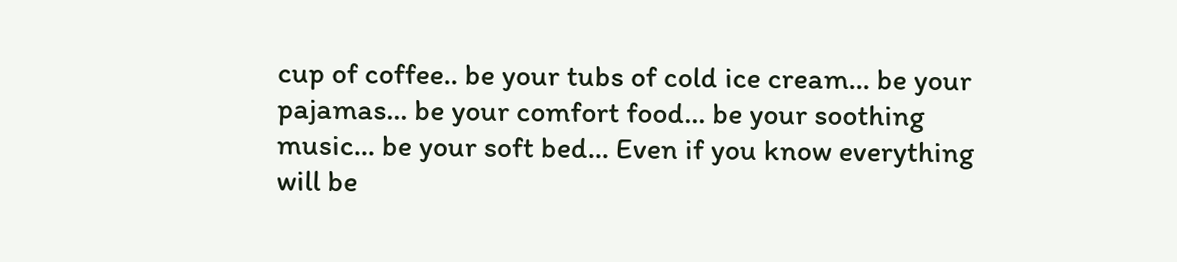cup of coffee.. be your tubs of cold ice cream... be your pajamas... be your comfort food... be your soothing music... be your soft bed... Even if you know everything will be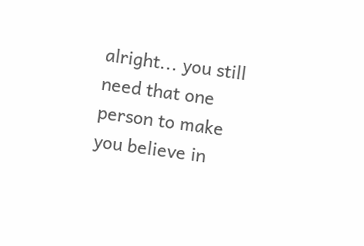alright... you still need that one person to make you believe in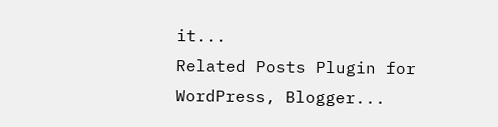it...
Related Posts Plugin for WordPress, Blogger...